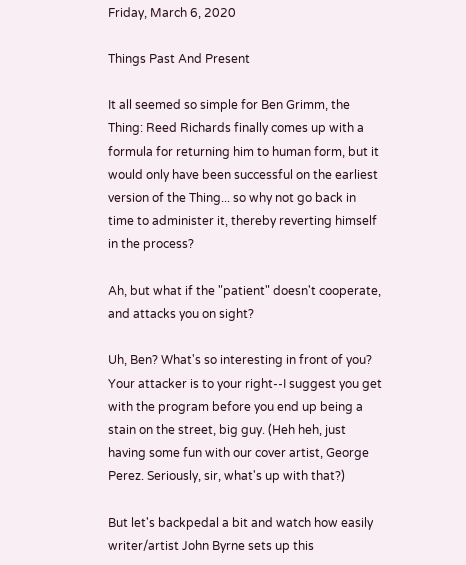Friday, March 6, 2020

Things Past And Present

It all seemed so simple for Ben Grimm, the Thing: Reed Richards finally comes up with a formula for returning him to human form, but it would only have been successful on the earliest version of the Thing... so why not go back in time to administer it, thereby reverting himself in the process?

Ah, but what if the "patient" doesn't cooperate, and attacks you on sight?

Uh, Ben? What's so interesting in front of you? Your attacker is to your right--I suggest you get with the program before you end up being a stain on the street, big guy. (Heh heh, just having some fun with our cover artist, George Perez. Seriously, sir, what's up with that?)

But let's backpedal a bit and watch how easily writer/artist John Byrne sets up this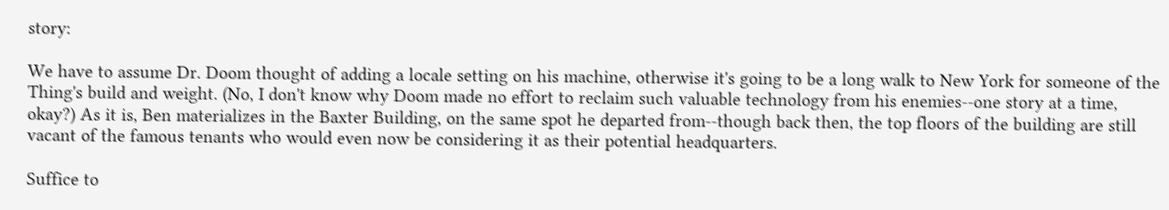story:

We have to assume Dr. Doom thought of adding a locale setting on his machine, otherwise it's going to be a long walk to New York for someone of the Thing's build and weight. (No, I don't know why Doom made no effort to reclaim such valuable technology from his enemies--one story at a time, okay?) As it is, Ben materializes in the Baxter Building, on the same spot he departed from--though back then, the top floors of the building are still vacant of the famous tenants who would even now be considering it as their potential headquarters.

Suffice to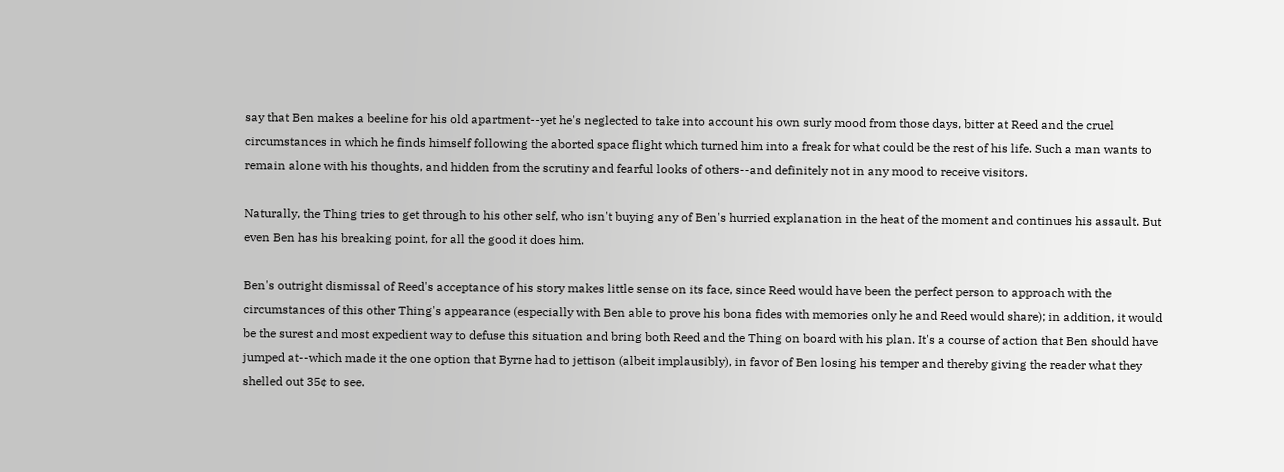say that Ben makes a beeline for his old apartment--yet he's neglected to take into account his own surly mood from those days, bitter at Reed and the cruel circumstances in which he finds himself following the aborted space flight which turned him into a freak for what could be the rest of his life. Such a man wants to remain alone with his thoughts, and hidden from the scrutiny and fearful looks of others--and definitely not in any mood to receive visitors.

Naturally, the Thing tries to get through to his other self, who isn't buying any of Ben's hurried explanation in the heat of the moment and continues his assault. But even Ben has his breaking point, for all the good it does him.

Ben's outright dismissal of Reed's acceptance of his story makes little sense on its face, since Reed would have been the perfect person to approach with the circumstances of this other Thing's appearance (especially with Ben able to prove his bona fides with memories only he and Reed would share); in addition, it would be the surest and most expedient way to defuse this situation and bring both Reed and the Thing on board with his plan. It's a course of action that Ben should have jumped at--which made it the one option that Byrne had to jettison (albeit implausibly), in favor of Ben losing his temper and thereby giving the reader what they shelled out 35¢ to see.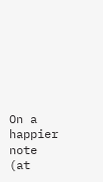On a happier note (at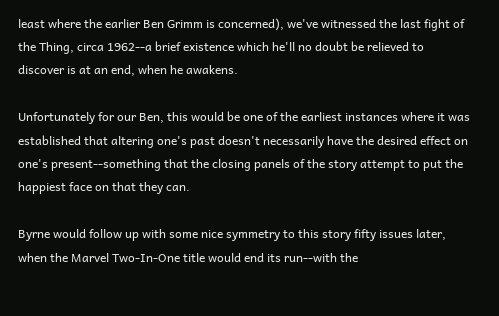least where the earlier Ben Grimm is concerned), we've witnessed the last fight of the Thing, circa 1962--a brief existence which he'll no doubt be relieved to discover is at an end, when he awakens.

Unfortunately for our Ben, this would be one of the earliest instances where it was established that altering one's past doesn't necessarily have the desired effect on one's present--something that the closing panels of the story attempt to put the happiest face on that they can.

Byrne would follow up with some nice symmetry to this story fifty issues later, when the Marvel Two-In-One title would end its run--with the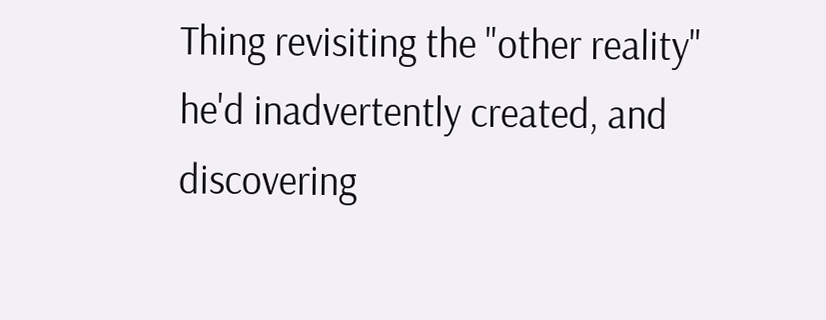Thing revisiting the "other reality" he'd inadvertently created, and discovering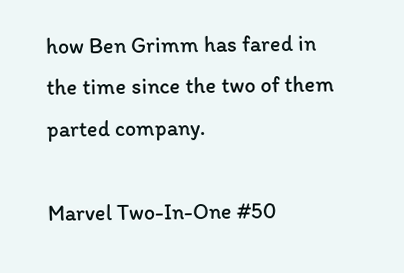how Ben Grimm has fared in the time since the two of them parted company.

Marvel Two-In-One #50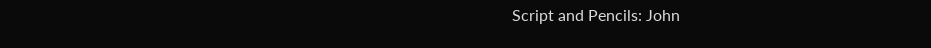Script and Pencils: John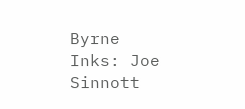Byrne
Inks: Joe Sinnott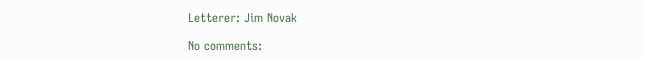Letterer: Jim Novak

No comments: